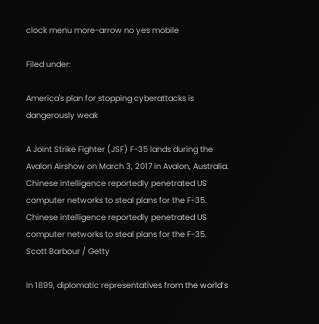clock menu more-arrow no yes mobile

Filed under:

America's plan for stopping cyberattacks is dangerously weak

A Joint Strike Fighter (JSF) F-35 lands during the Avalon Airshow on March 3, 2017 in Avalon, Australia. Chinese intelligence reportedly penetrated US computer networks to steal plans for the F-35.
Chinese intelligence reportedly penetrated US computer networks to steal plans for the F-35.
Scott Barbour / Getty

In 1899, diplomatic representatives from the world’s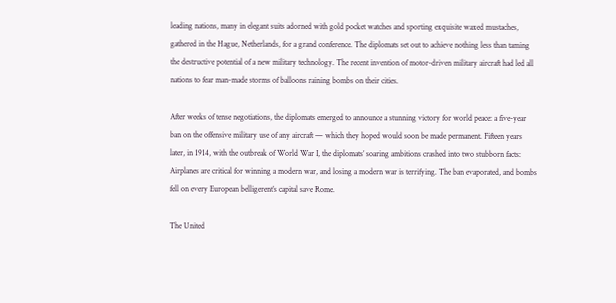leading nations, many in elegant suits adorned with gold pocket watches and sporting exquisite waxed mustaches, gathered in the Hague, Netherlands, for a grand conference. The diplomats set out to achieve nothing less than taming the destructive potential of a new military technology. The recent invention of motor-driven military aircraft had led all nations to fear man-made storms of balloons raining bombs on their cities.

After weeks of tense negotiations, the diplomats emerged to announce a stunning victory for world peace: a five-year ban on the offensive military use of any aircraft — which they hoped would soon be made permanent. Fifteen years later, in 1914, with the outbreak of World War I, the diplomats’ soaring ambitions crashed into two stubborn facts: Airplanes are critical for winning a modern war, and losing a modern war is terrifying. The ban evaporated, and bombs fell on every European belligerent’s capital save Rome.

The United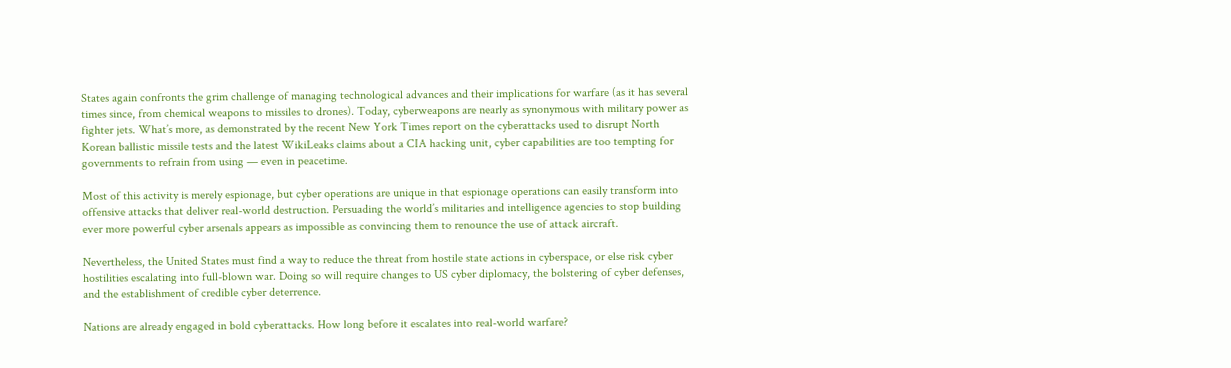States again confronts the grim challenge of managing technological advances and their implications for warfare (as it has several times since, from chemical weapons to missiles to drones). Today, cyberweapons are nearly as synonymous with military power as fighter jets. What’s more, as demonstrated by the recent New York Times report on the cyberattacks used to disrupt North Korean ballistic missile tests and the latest WikiLeaks claims about a CIA hacking unit, cyber capabilities are too tempting for governments to refrain from using — even in peacetime.

Most of this activity is merely espionage, but cyber operations are unique in that espionage operations can easily transform into offensive attacks that deliver real-world destruction. Persuading the world’s militaries and intelligence agencies to stop building ever more powerful cyber arsenals appears as impossible as convincing them to renounce the use of attack aircraft.

Nevertheless, the United States must find a way to reduce the threat from hostile state actions in cyberspace, or else risk cyber hostilities escalating into full-blown war. Doing so will require changes to US cyber diplomacy, the bolstering of cyber defenses, and the establishment of credible cyber deterrence.

Nations are already engaged in bold cyberattacks. How long before it escalates into real-world warfare?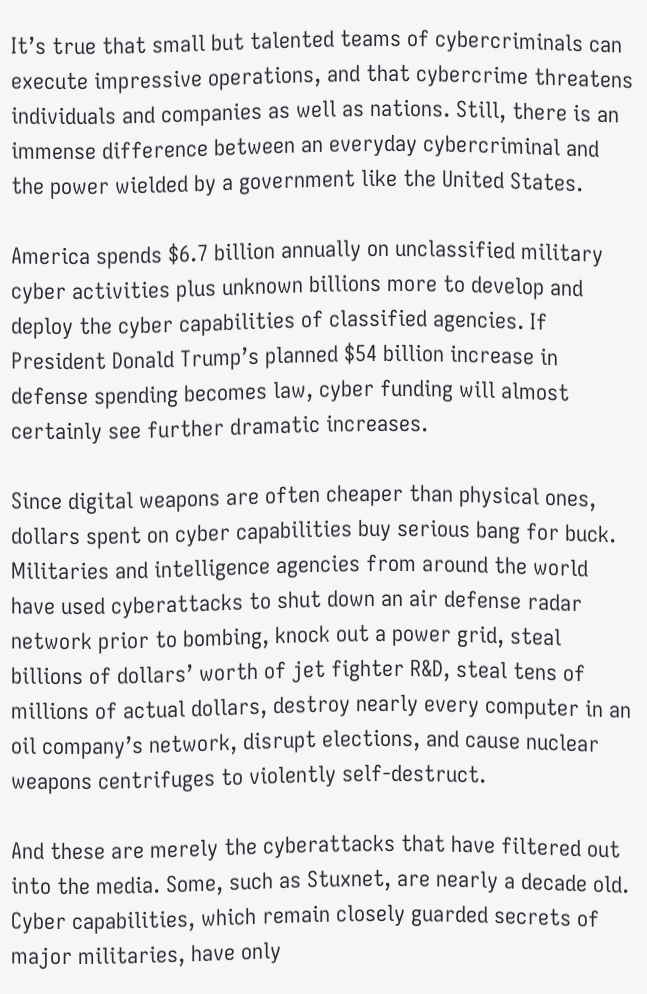It’s true that small but talented teams of cybercriminals can execute impressive operations, and that cybercrime threatens individuals and companies as well as nations. Still, there is an immense difference between an everyday cybercriminal and the power wielded by a government like the United States.

America spends $6.7 billion annually on unclassified military cyber activities plus unknown billions more to develop and deploy the cyber capabilities of classified agencies. If President Donald Trump’s planned $54 billion increase in defense spending becomes law, cyber funding will almost certainly see further dramatic increases.

Since digital weapons are often cheaper than physical ones, dollars spent on cyber capabilities buy serious bang for buck. Militaries and intelligence agencies from around the world have used cyberattacks to shut down an air defense radar network prior to bombing, knock out a power grid, steal billions of dollars’ worth of jet fighter R&D, steal tens of millions of actual dollars, destroy nearly every computer in an oil company’s network, disrupt elections, and cause nuclear weapons centrifuges to violently self-destruct.

And these are merely the cyberattacks that have filtered out into the media. Some, such as Stuxnet, are nearly a decade old. Cyber capabilities, which remain closely guarded secrets of major militaries, have only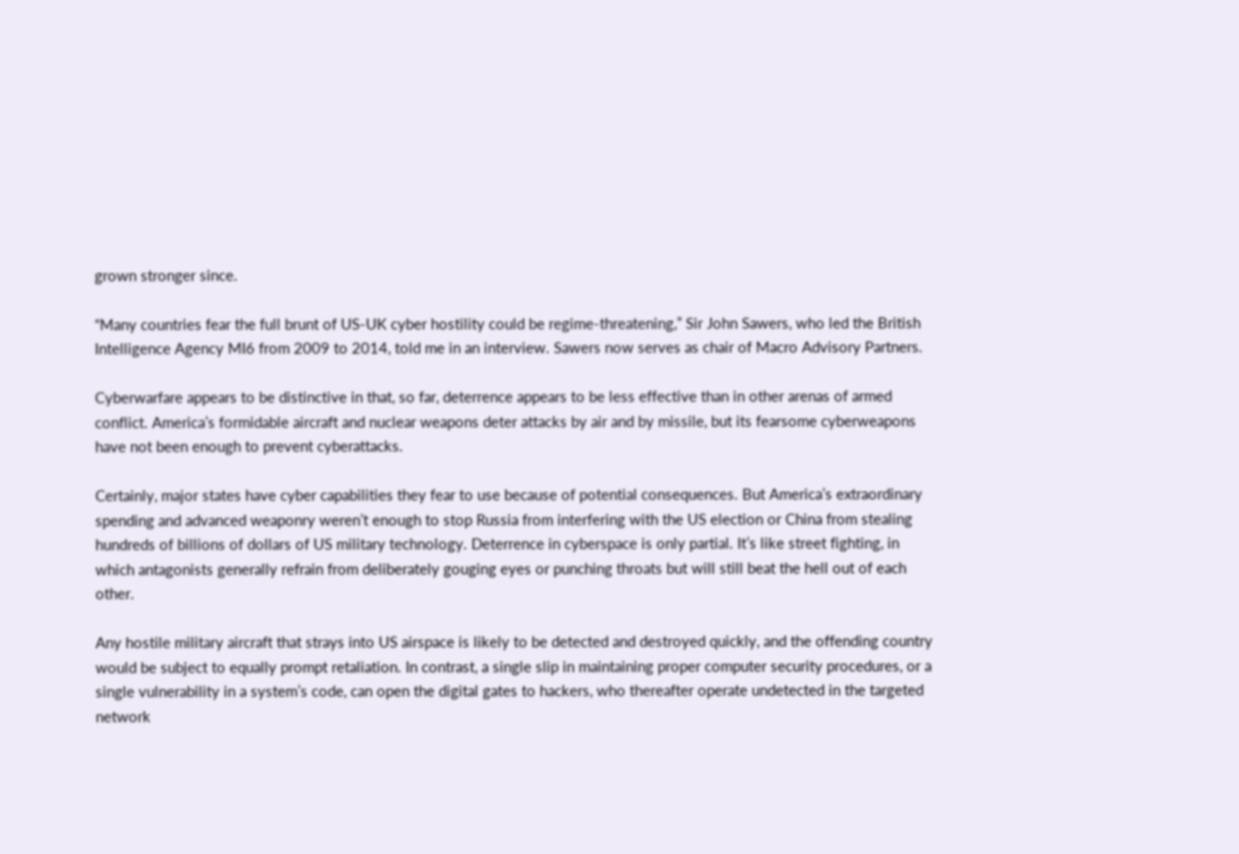grown stronger since.

“Many countries fear the full brunt of US-UK cyber hostility could be regime-threatening,” Sir John Sawers, who led the British Intelligence Agency MI6 from 2009 to 2014, told me in an interview. Sawers now serves as chair of Macro Advisory Partners.

Cyberwarfare appears to be distinctive in that, so far, deterrence appears to be less effective than in other arenas of armed conflict. America’s formidable aircraft and nuclear weapons deter attacks by air and by missile, but its fearsome cyberweapons have not been enough to prevent cyberattacks.

Certainly, major states have cyber capabilities they fear to use because of potential consequences. But America’s extraordinary spending and advanced weaponry weren’t enough to stop Russia from interfering with the US election or China from stealing hundreds of billions of dollars of US military technology. Deterrence in cyberspace is only partial. It’s like street fighting, in which antagonists generally refrain from deliberately gouging eyes or punching throats but will still beat the hell out of each other.

Any hostile military aircraft that strays into US airspace is likely to be detected and destroyed quickly, and the offending country would be subject to equally prompt retaliation. In contrast, a single slip in maintaining proper computer security procedures, or a single vulnerability in a system’s code, can open the digital gates to hackers, who thereafter operate undetected in the targeted network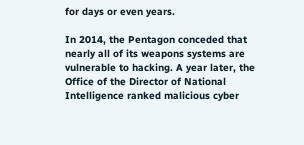for days or even years.

In 2014, the Pentagon conceded that nearly all of its weapons systems are vulnerable to hacking. A year later, the Office of the Director of National Intelligence ranked malicious cyber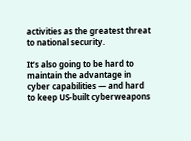activities as the greatest threat to national security.

It’s also going to be hard to maintain the advantage in cyber capabilities — and hard to keep US-built cyberweapons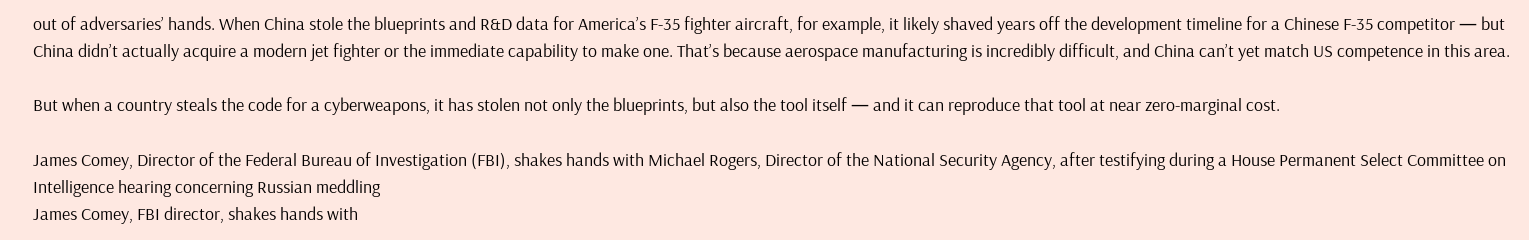out of adversaries’ hands. When China stole the blueprints and R&D data for America’s F-35 fighter aircraft, for example, it likely shaved years off the development timeline for a Chinese F-35 competitor — but China didn’t actually acquire a modern jet fighter or the immediate capability to make one. That’s because aerospace manufacturing is incredibly difficult, and China can’t yet match US competence in this area.

But when a country steals the code for a cyberweapons, it has stolen not only the blueprints, but also the tool itself — and it can reproduce that tool at near zero-marginal cost.

James Comey, Director of the Federal Bureau of Investigation (FBI), shakes hands with Michael Rogers, Director of the National Security Agency, after testifying during a House Permanent Select Committee on Intelligence hearing concerning Russian meddling
James Comey, FBI director, shakes hands with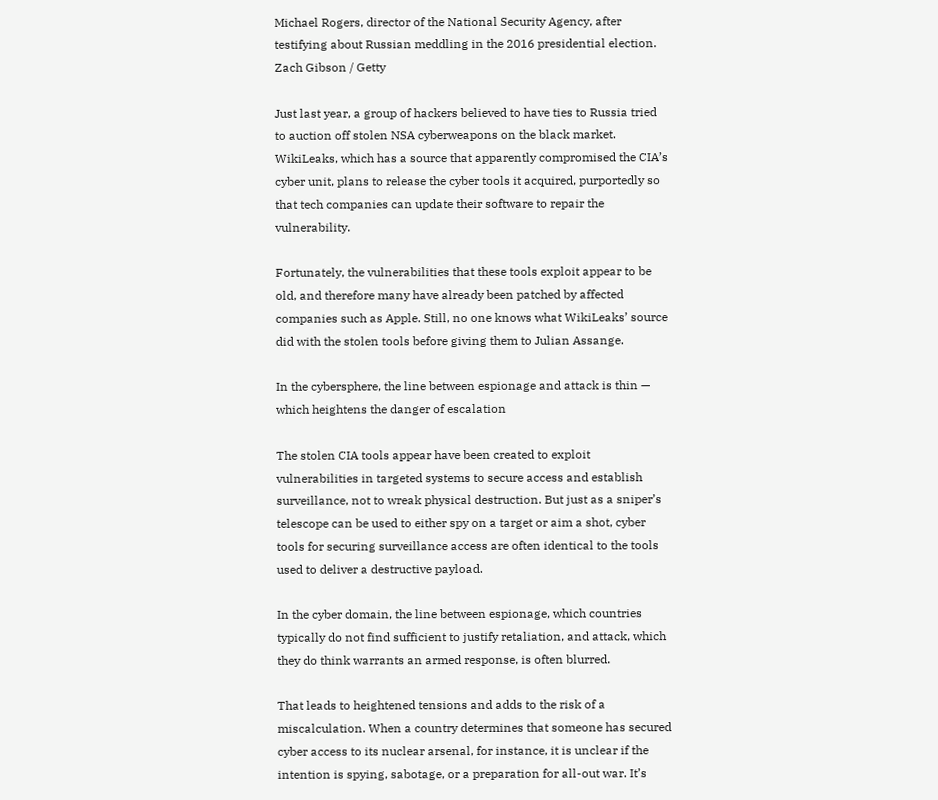Michael Rogers, director of the National Security Agency, after testifying about Russian meddling in the 2016 presidential election.
Zach Gibson / Getty

Just last year, a group of hackers believed to have ties to Russia tried to auction off stolen NSA cyberweapons on the black market. WikiLeaks, which has a source that apparently compromised the CIA’s cyber unit, plans to release the cyber tools it acquired, purportedly so that tech companies can update their software to repair the vulnerability.

Fortunately, the vulnerabilities that these tools exploit appear to be old, and therefore many have already been patched by affected companies such as Apple. Still, no one knows what WikiLeaks’ source did with the stolen tools before giving them to Julian Assange.

In the cybersphere, the line between espionage and attack is thin — which heightens the danger of escalation

The stolen CIA tools appear have been created to exploit vulnerabilities in targeted systems to secure access and establish surveillance, not to wreak physical destruction. But just as a sniper’s telescope can be used to either spy on a target or aim a shot, cyber tools for securing surveillance access are often identical to the tools used to deliver a destructive payload.

In the cyber domain, the line between espionage, which countries typically do not find sufficient to justify retaliation, and attack, which they do think warrants an armed response, is often blurred.

That leads to heightened tensions and adds to the risk of a miscalculation. When a country determines that someone has secured cyber access to its nuclear arsenal, for instance, it is unclear if the intention is spying, sabotage, or a preparation for all-out war. It’s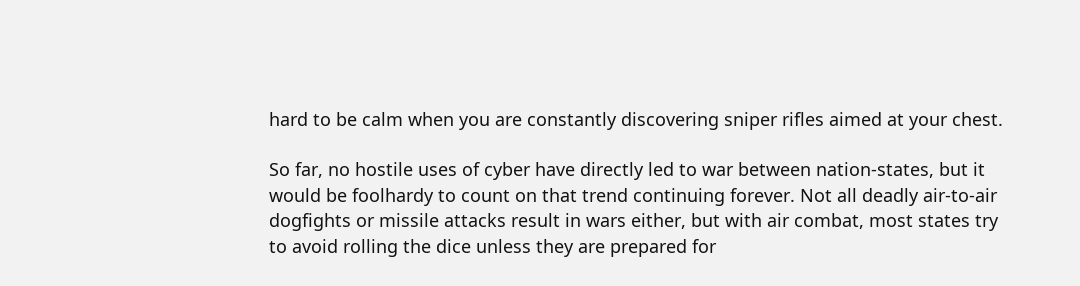hard to be calm when you are constantly discovering sniper rifles aimed at your chest.

So far, no hostile uses of cyber have directly led to war between nation-states, but it would be foolhardy to count on that trend continuing forever. Not all deadly air-to-air dogfights or missile attacks result in wars either, but with air combat, most states try to avoid rolling the dice unless they are prepared for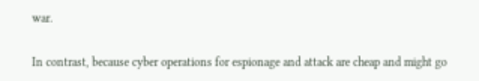war.

In contrast, because cyber operations for espionage and attack are cheap and might go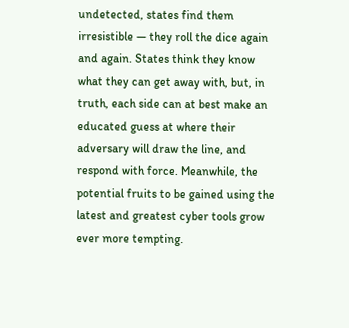undetected, states find them irresistible — they roll the dice again and again. States think they know what they can get away with, but, in truth, each side can at best make an educated guess at where their adversary will draw the line, and respond with force. Meanwhile, the potential fruits to be gained using the latest and greatest cyber tools grow ever more tempting.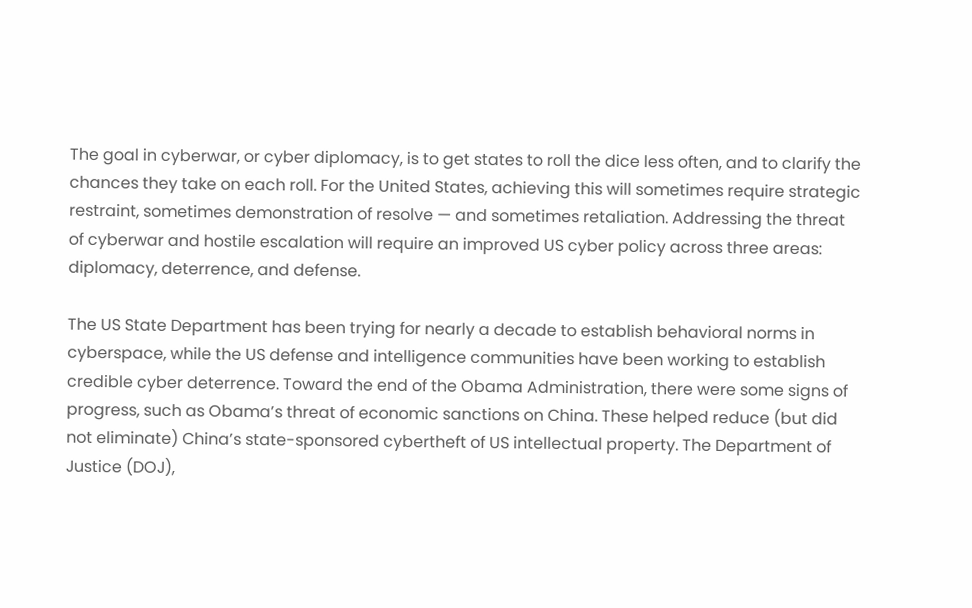The goal in cyberwar, or cyber diplomacy, is to get states to roll the dice less often, and to clarify the chances they take on each roll. For the United States, achieving this will sometimes require strategic restraint, sometimes demonstration of resolve — and sometimes retaliation. Addressing the threat of cyberwar and hostile escalation will require an improved US cyber policy across three areas: diplomacy, deterrence, and defense.

The US State Department has been trying for nearly a decade to establish behavioral norms in cyberspace, while the US defense and intelligence communities have been working to establish credible cyber deterrence. Toward the end of the Obama Administration, there were some signs of progress, such as Obama’s threat of economic sanctions on China. These helped reduce (but did not eliminate) China’s state-sponsored cybertheft of US intellectual property. The Department of Justice (DOJ),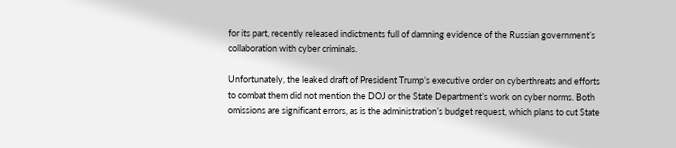for its part, recently released indictments full of damning evidence of the Russian government’s collaboration with cyber criminals.

Unfortunately, the leaked draft of President Trump’s executive order on cyberthreats and efforts to combat them did not mention the DOJ or the State Department’s work on cyber norms. Both omissions are significant errors, as is the administration’s budget request, which plans to cut State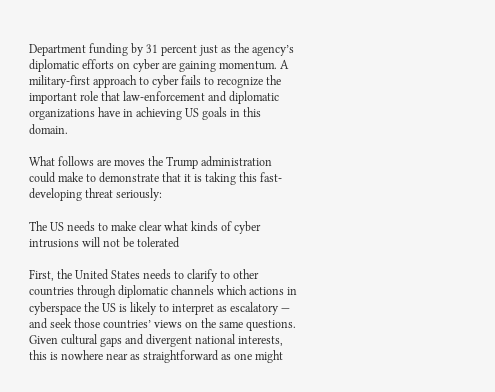Department funding by 31 percent just as the agency’s diplomatic efforts on cyber are gaining momentum. A military-first approach to cyber fails to recognize the important role that law-enforcement and diplomatic organizations have in achieving US goals in this domain.

What follows are moves the Trump administration could make to demonstrate that it is taking this fast-developing threat seriously:

The US needs to make clear what kinds of cyber intrusions will not be tolerated

First, the United States needs to clarify to other countries through diplomatic channels which actions in cyberspace the US is likely to interpret as escalatory — and seek those countries’ views on the same questions. Given cultural gaps and divergent national interests, this is nowhere near as straightforward as one might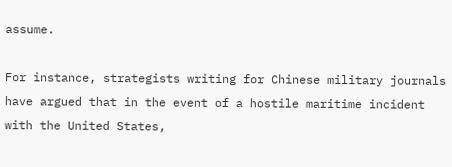assume.

For instance, strategists writing for Chinese military journals have argued that in the event of a hostile maritime incident with the United States,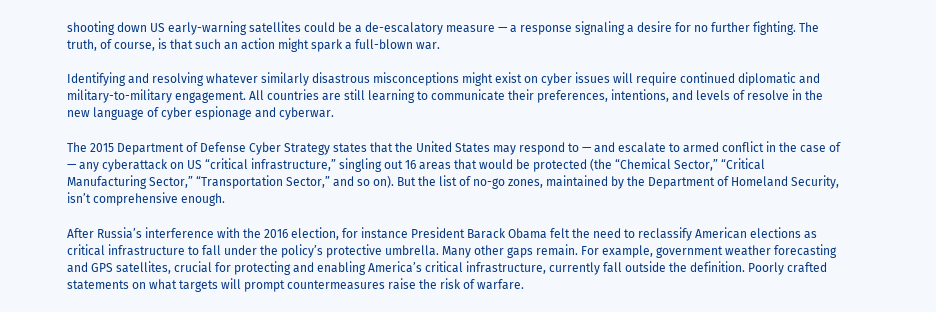shooting down US early-warning satellites could be a de-escalatory measure — a response signaling a desire for no further fighting. The truth, of course, is that such an action might spark a full-blown war.

Identifying and resolving whatever similarly disastrous misconceptions might exist on cyber issues will require continued diplomatic and military-to-military engagement. All countries are still learning to communicate their preferences, intentions, and levels of resolve in the new language of cyber espionage and cyberwar.

The 2015 Department of Defense Cyber Strategy states that the United States may respond to — and escalate to armed conflict in the case of — any cyberattack on US “critical infrastructure,” singling out 16 areas that would be protected (the “Chemical Sector,” “Critical Manufacturing Sector,” “Transportation Sector,” and so on). But the list of no-go zones, maintained by the Department of Homeland Security, isn’t comprehensive enough.

After Russia’s interference with the 2016 election, for instance President Barack Obama felt the need to reclassify American elections as critical infrastructure to fall under the policy’s protective umbrella. Many other gaps remain. For example, government weather forecasting and GPS satellites, crucial for protecting and enabling America’s critical infrastructure, currently fall outside the definition. Poorly crafted statements on what targets will prompt countermeasures raise the risk of warfare.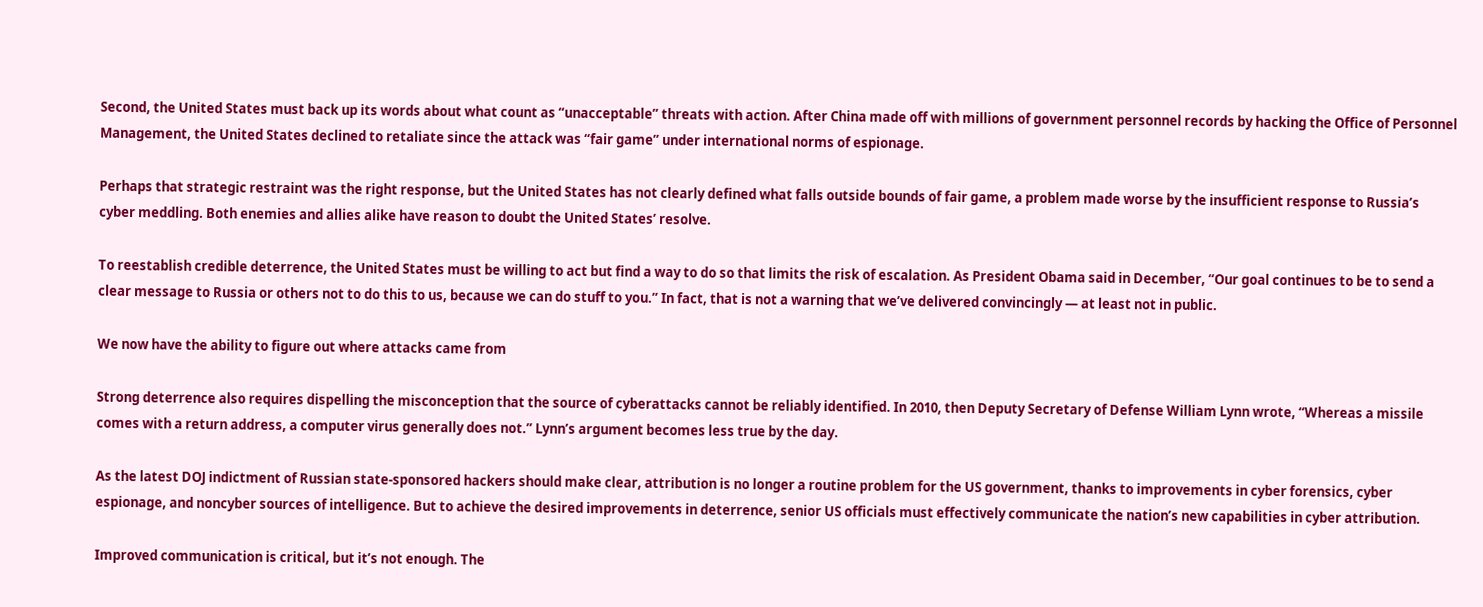Second, the United States must back up its words about what count as “unacceptable” threats with action. After China made off with millions of government personnel records by hacking the Office of Personnel Management, the United States declined to retaliate since the attack was “fair game” under international norms of espionage.

Perhaps that strategic restraint was the right response, but the United States has not clearly defined what falls outside bounds of fair game, a problem made worse by the insufficient response to Russia’s cyber meddling. Both enemies and allies alike have reason to doubt the United States’ resolve.

To reestablish credible deterrence, the United States must be willing to act but find a way to do so that limits the risk of escalation. As President Obama said in December, “Our goal continues to be to send a clear message to Russia or others not to do this to us, because we can do stuff to you.” In fact, that is not a warning that we’ve delivered convincingly — at least not in public.

We now have the ability to figure out where attacks came from

Strong deterrence also requires dispelling the misconception that the source of cyberattacks cannot be reliably identified. In 2010, then Deputy Secretary of Defense William Lynn wrote, “Whereas a missile comes with a return address, a computer virus generally does not.” Lynn’s argument becomes less true by the day.

As the latest DOJ indictment of Russian state-sponsored hackers should make clear, attribution is no longer a routine problem for the US government, thanks to improvements in cyber forensics, cyber espionage, and noncyber sources of intelligence. But to achieve the desired improvements in deterrence, senior US officials must effectively communicate the nation’s new capabilities in cyber attribution.

Improved communication is critical, but it’s not enough. The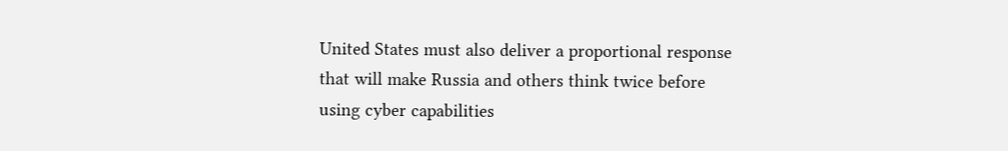United States must also deliver a proportional response that will make Russia and others think twice before using cyber capabilities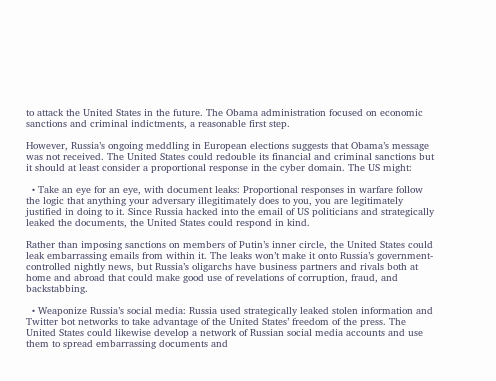to attack the United States in the future. The Obama administration focused on economic sanctions and criminal indictments, a reasonable first step.

However, Russia’s ongoing meddling in European elections suggests that Obama’s message was not received. The United States could redouble its financial and criminal sanctions but it should at least consider a proportional response in the cyber domain. The US might:

  • Take an eye for an eye, with document leaks: Proportional responses in warfare follow the logic that anything your adversary illegitimately does to you, you are legitimately justified in doing to it. Since Russia hacked into the email of US politicians and strategically leaked the documents, the United States could respond in kind.

Rather than imposing sanctions on members of Putin’s inner circle, the United States could leak embarrassing emails from within it. The leaks won’t make it onto Russia’s government-controlled nightly news, but Russia’s oligarchs have business partners and rivals both at home and abroad that could make good use of revelations of corruption, fraud, and backstabbing.

  • Weaponize Russia’s social media: Russia used strategically leaked stolen information and Twitter bot networks to take advantage of the United States’ freedom of the press. The United States could likewise develop a network of Russian social media accounts and use them to spread embarrassing documents and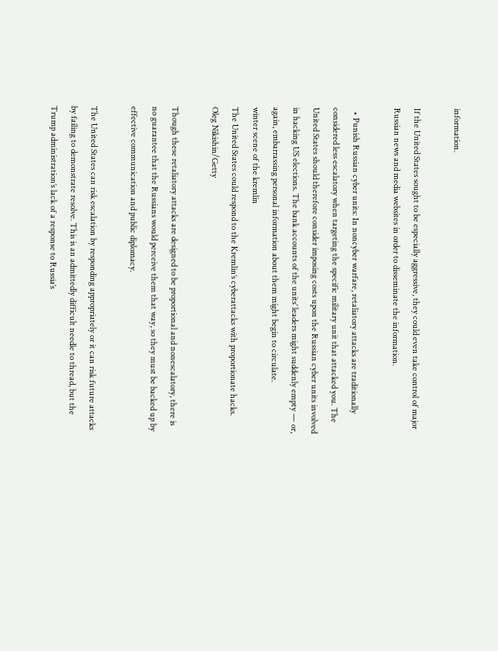information.

If the United States sought to be especially aggressive, they could even take control of major Russian news and media websites in order to disseminate the information.

  • Punish Russian cyber units: In noncyber warfare, retaliatory attacks are traditionally considered less escalatory when targeting the specific military unit that attacked you. The United States should therefore consider imposing costs upon the Russian cyber units involved in hacking US elections. The bank accounts of the units’ leaders might suddenly empty — or, again, embarrassing personal information about them might begin to circulate.
winter scene of the kremlin
The United States could respond to the Kremlin’s cyberattacks with proportionate hacks.
Oleg Nikishin/Getty

Though these retaliatory attacks are designed to be proportional and nonescalatory, there is no guarantee that the Russians would perceive them that way, so they must be backed up by effective communication and public diplomacy.

The United States can risk escalation by responding appropriately or it can risk future attacks by failing to demonstrate resolve. This is an admittedly difficult needle to thread, but the Trump administration’s lack of a response to Russia’s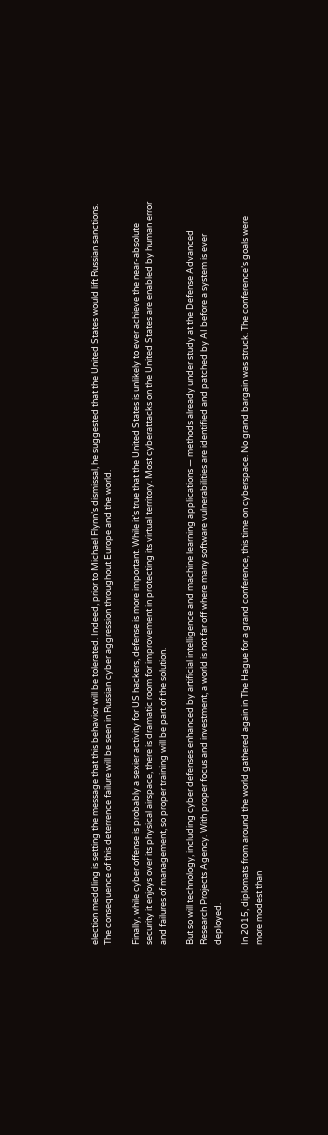election meddling is setting the message that this behavior will be tolerated. Indeed, prior to Michael Flynn’s dismissal, he suggested that the United States would lift Russian sanctions. The consequence of this deterrence failure will be seen in Russian cyber aggression throughout Europe and the world.

Finally, while cyber offense is probably a sexier activity for US hackers, defense is more important. While it’s true that the United States is unlikely to ever achieve the near-absolute security it enjoys over its physical airspace, there is dramatic room for improvement in protecting its virtual territory. Most cyberattacks on the United States are enabled by human error and failures of management, so proper training will be part of the solution.

But so will technology, including cyber defenses enhanced by artificial intelligence and machine learning applications — methods already under study at the Defense Advanced Research Projects Agency. With proper focus and investment, a world is not far off where many software vulnerabilities are identified and patched by AI before a system is ever deployed.

In 2015, diplomats from around the world gathered again in The Hague for a grand conference, this time on cyberspace. No grand bargain was struck. The conference’s goals were more modest than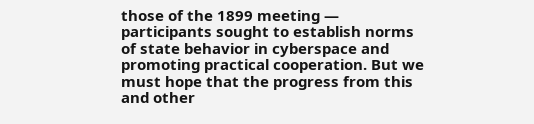those of the 1899 meeting — participants sought to establish norms of state behavior in cyberspace and promoting practical cooperation. But we must hope that the progress from this and other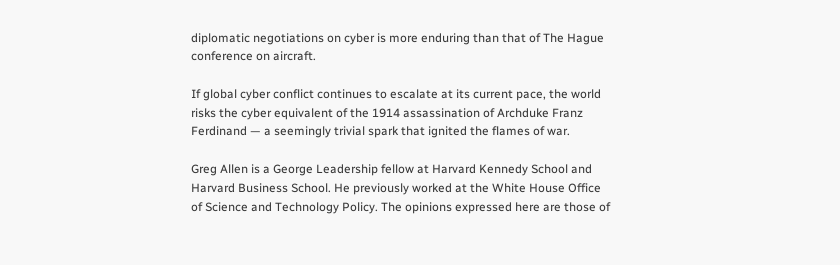diplomatic negotiations on cyber is more enduring than that of The Hague conference on aircraft.

If global cyber conflict continues to escalate at its current pace, the world risks the cyber equivalent of the 1914 assassination of Archduke Franz Ferdinand — a seemingly trivial spark that ignited the flames of war.

Greg Allen is a George Leadership fellow at Harvard Kennedy School and Harvard Business School. He previously worked at the White House Office of Science and Technology Policy. The opinions expressed here are those of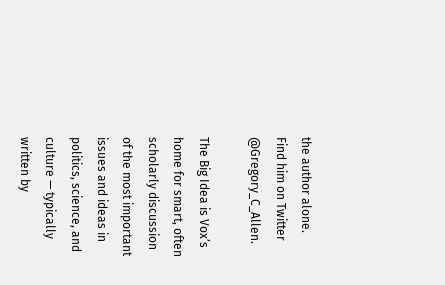the author alone. Find him on Twitter @Gregory_C_Allen.

The Big Idea is Vox’s home for smart, often scholarly discussion of the most important issues and ideas in politics, science, and culture — typically written by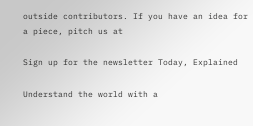outside contributors. If you have an idea for a piece, pitch us at

Sign up for the newsletter Today, Explained

Understand the world with a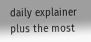daily explainer plus the most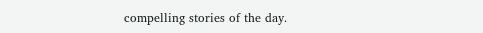compelling stories of the day.